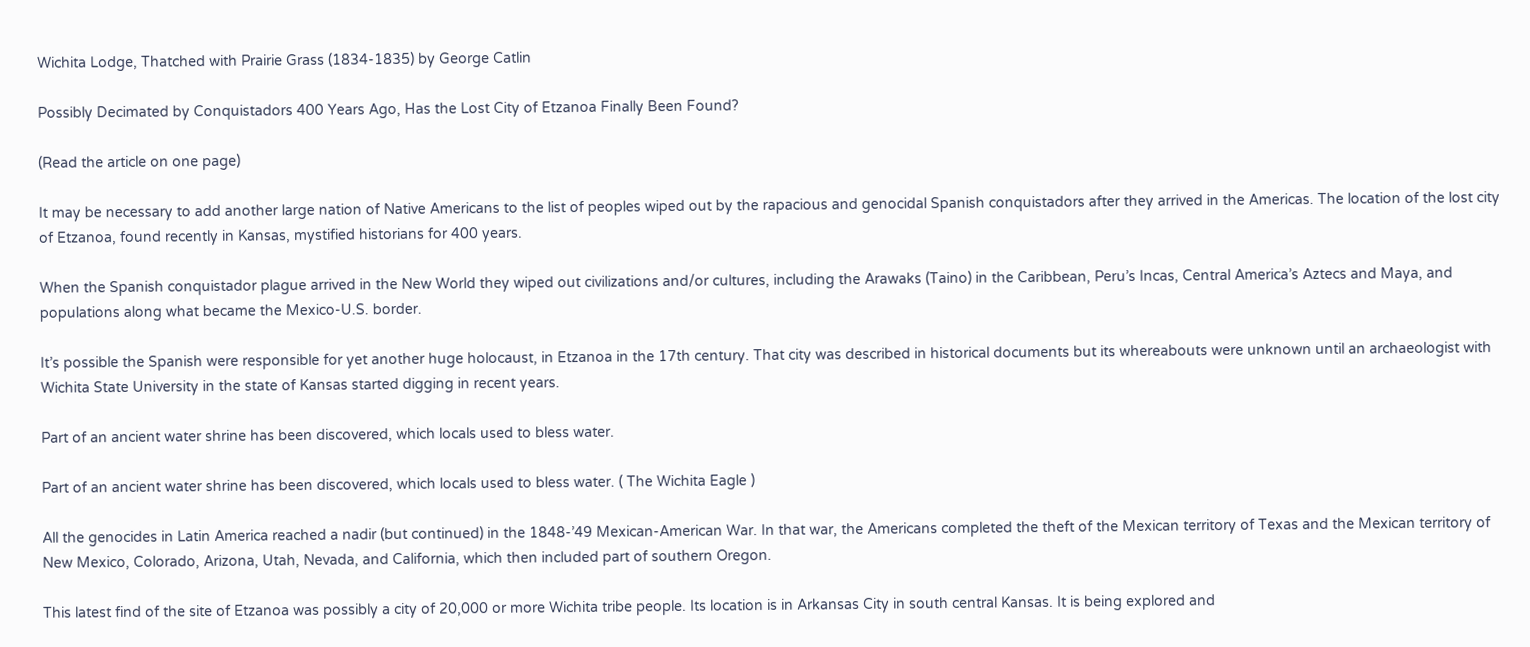Wichita Lodge, Thatched with Prairie Grass (1834-1835) by George Catlin

Possibly Decimated by Conquistadors 400 Years Ago, Has the Lost City of Etzanoa Finally Been Found?

(Read the article on one page)

It may be necessary to add another large nation of Native Americans to the list of peoples wiped out by the rapacious and genocidal Spanish conquistadors after they arrived in the Americas. The location of the lost city of Etzanoa, found recently in Kansas, mystified historians for 400 years.

When the Spanish conquistador plague arrived in the New World they wiped out civilizations and/or cultures, including the Arawaks (Taino) in the Caribbean, Peru’s Incas, Central America’s Aztecs and Maya, and populations along what became the Mexico-U.S. border.

It’s possible the Spanish were responsible for yet another huge holocaust, in Etzanoa in the 17th century. That city was described in historical documents but its whereabouts were unknown until an archaeologist with Wichita State University in the state of Kansas started digging in recent years.

Part of an ancient water shrine has been discovered, which locals used to bless water.

Part of an ancient water shrine has been discovered, which locals used to bless water. ( The Wichita Eagle )

All the genocides in Latin America reached a nadir (but continued) in the 1848-’49 Mexican-American War. In that war, the Americans completed the theft of the Mexican territory of Texas and the Mexican territory of New Mexico, Colorado, Arizona, Utah, Nevada, and California, which then included part of southern Oregon.

This latest find of the site of Etzanoa was possibly a city of 20,000 or more Wichita tribe people. Its location is in Arkansas City in south central Kansas. It is being explored and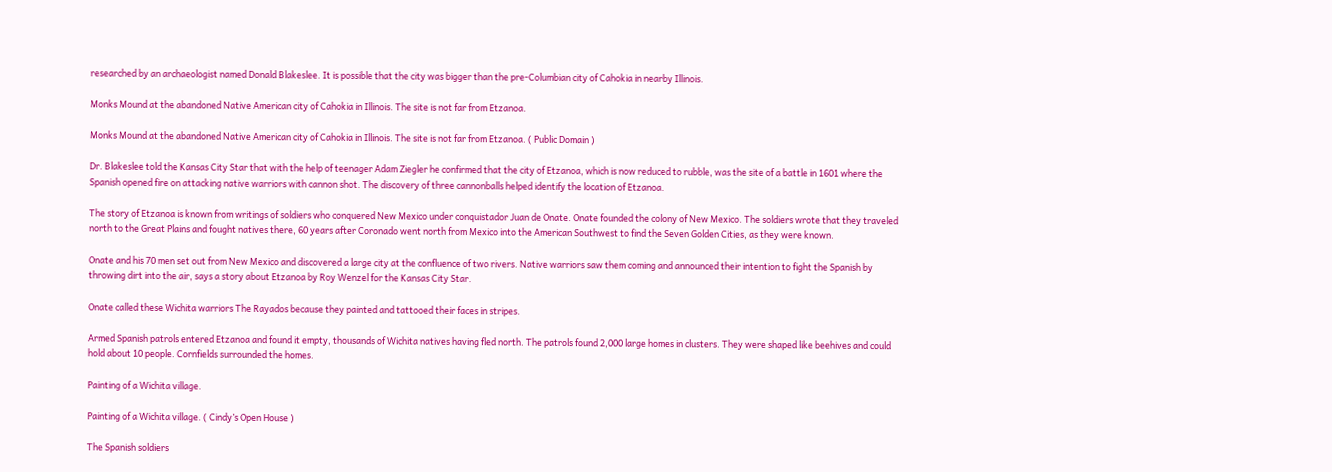researched by an archaeologist named Donald Blakeslee. It is possible that the city was bigger than the pre-Columbian city of Cahokia in nearby Illinois.

Monks Mound at the abandoned Native American city of Cahokia in Illinois. The site is not far from Etzanoa.

Monks Mound at the abandoned Native American city of Cahokia in Illinois. The site is not far from Etzanoa. ( Public Domain )

Dr. Blakeslee told the Kansas City Star that with the help of teenager Adam Ziegler he confirmed that the city of Etzanoa, which is now reduced to rubble, was the site of a battle in 1601 where the Spanish opened fire on attacking native warriors with cannon shot. The discovery of three cannonballs helped identify the location of Etzanoa.

The story of Etzanoa is known from writings of soldiers who conquered New Mexico under conquistador Juan de Onate. Onate founded the colony of New Mexico. The soldiers wrote that they traveled north to the Great Plains and fought natives there, 60 years after Coronado went north from Mexico into the American Southwest to find the Seven Golden Cities, as they were known.

Onate and his 70 men set out from New Mexico and discovered a large city at the confluence of two rivers. Native warriors saw them coming and announced their intention to fight the Spanish by throwing dirt into the air, says a story about Etzanoa by Roy Wenzel for the Kansas City Star.

Onate called these Wichita warriors The Rayados because they painted and tattooed their faces in stripes.

Armed Spanish patrols entered Etzanoa and found it empty, thousands of Wichita natives having fled north. The patrols found 2,000 large homes in clusters. They were shaped like beehives and could hold about 10 people. Cornfields surrounded the homes.

Painting of a Wichita village.

Painting of a Wichita village. ( Cindy’s Open House )

The Spanish soldiers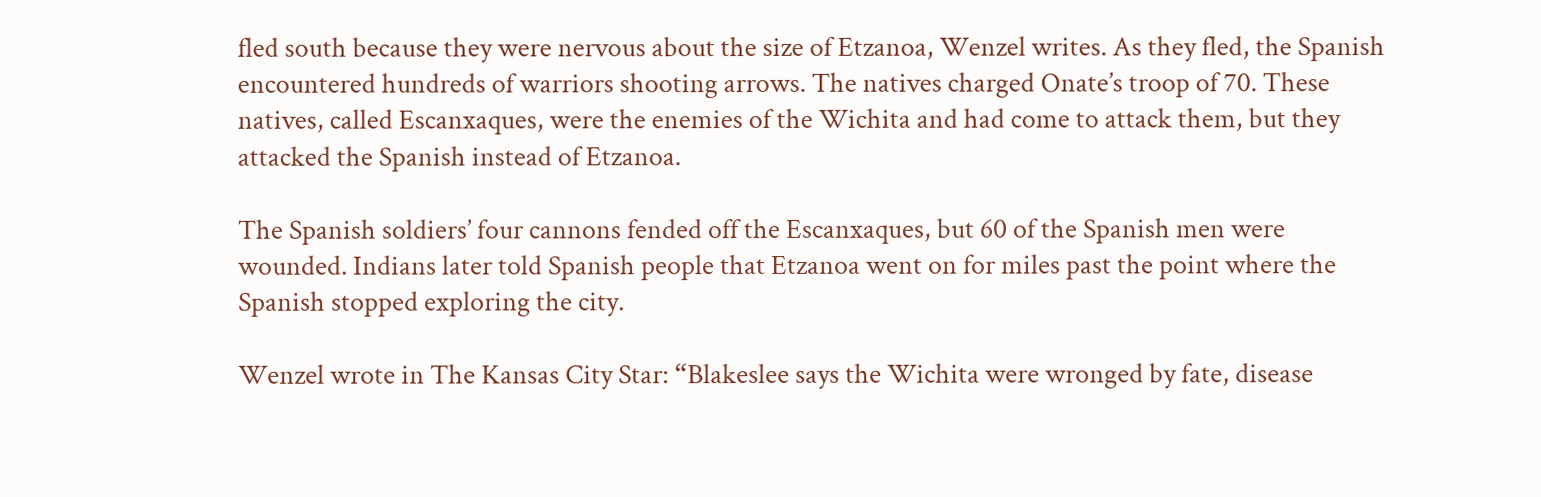fled south because they were nervous about the size of Etzanoa, Wenzel writes. As they fled, the Spanish encountered hundreds of warriors shooting arrows. The natives charged Onate’s troop of 70. These natives, called Escanxaques, were the enemies of the Wichita and had come to attack them, but they attacked the Spanish instead of Etzanoa.

The Spanish soldiers’ four cannons fended off the Escanxaques, but 60 of the Spanish men were wounded. Indians later told Spanish people that Etzanoa went on for miles past the point where the Spanish stopped exploring the city.

Wenzel wrote in The Kansas City Star: “Blakeslee says the Wichita were wronged by fate, disease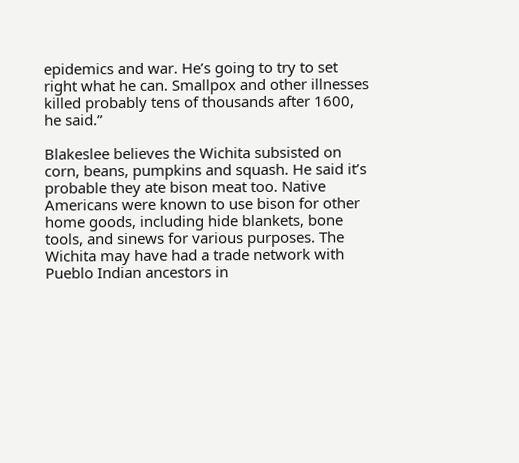epidemics and war. He’s going to try to set right what he can. Smallpox and other illnesses killed probably tens of thousands after 1600, he said.”

Blakeslee believes the Wichita subsisted on corn, beans, pumpkins and squash. He said it’s probable they ate bison meat too. Native Americans were known to use bison for other home goods, including hide blankets, bone tools, and sinews for various purposes. The Wichita may have had a trade network with Pueblo Indian ancestors in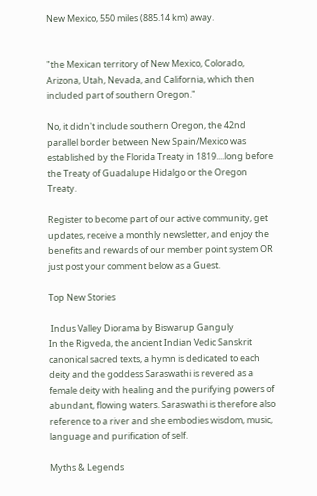New Mexico, 550 miles (885.14 km) away.


"the Mexican territory of New Mexico, Colorado, Arizona, Utah, Nevada, and California, which then included part of southern Oregon."

No, it didn't include southern Oregon, the 42nd parallel border between New Spain/Mexico was established by the Florida Treaty in 1819....long before the Treaty of Guadalupe Hidalgo or the Oregon Treaty.

Register to become part of our active community, get updates, receive a monthly newsletter, and enjoy the benefits and rewards of our member point system OR just post your comment below as a Guest.

Top New Stories

 Indus Valley Diorama by Biswarup Ganguly
In the Rigveda, the ancient Indian Vedic Sanskrit canonical sacred texts, a hymn is dedicated to each deity and the goddess Saraswathi is revered as a female deity with healing and the purifying powers of abundant, flowing waters. Saraswathi is therefore also reference to a river and she embodies wisdom, music, language and purification of self.

Myths & Legends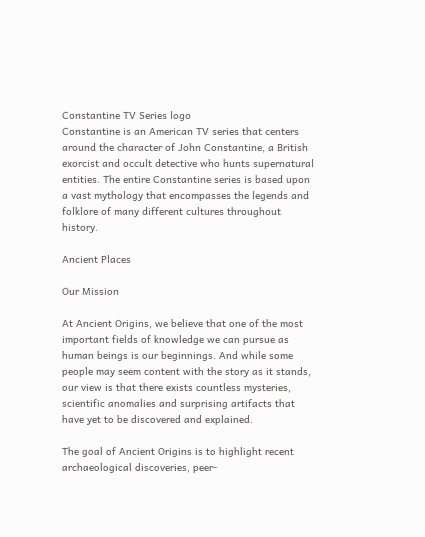Constantine TV Series logo
Constantine is an American TV series that centers around the character of John Constantine, a British exorcist and occult detective who hunts supernatural entities. The entire Constantine series is based upon a vast mythology that encompasses the legends and folklore of many different cultures throughout history.

Ancient Places

Our Mission

At Ancient Origins, we believe that one of the most important fields of knowledge we can pursue as human beings is our beginnings. And while some people may seem content with the story as it stands, our view is that there exists countless mysteries, scientific anomalies and surprising artifacts that have yet to be discovered and explained.

The goal of Ancient Origins is to highlight recent archaeological discoveries, peer-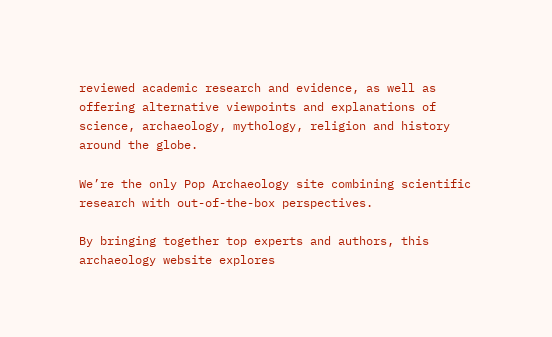reviewed academic research and evidence, as well as offering alternative viewpoints and explanations of science, archaeology, mythology, religion and history around the globe.

We’re the only Pop Archaeology site combining scientific research with out-of-the-box perspectives.

By bringing together top experts and authors, this archaeology website explores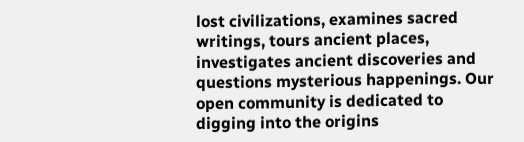lost civilizations, examines sacred writings, tours ancient places, investigates ancient discoveries and questions mysterious happenings. Our open community is dedicated to digging into the origins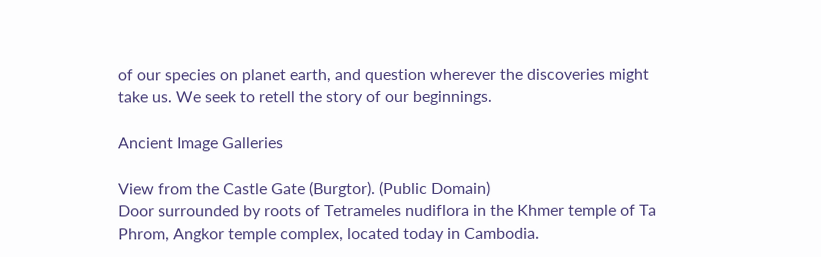of our species on planet earth, and question wherever the discoveries might take us. We seek to retell the story of our beginnings.

Ancient Image Galleries

View from the Castle Gate (Burgtor). (Public Domain)
Door surrounded by roots of Tetrameles nudiflora in the Khmer temple of Ta Phrom, Angkor temple complex, located today in Cambodia.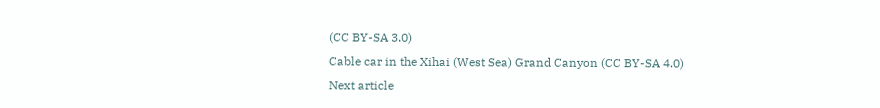(CC BY-SA 3.0)
Cable car in the Xihai (West Sea) Grand Canyon (CC BY-SA 4.0)
Next article